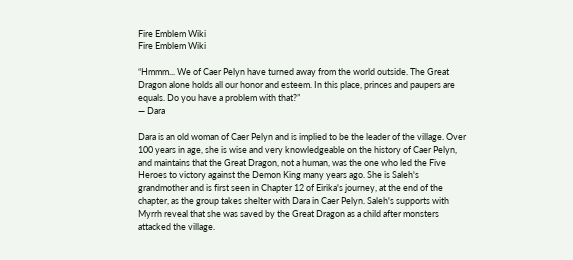Fire Emblem Wiki
Fire Emblem Wiki

“Hmmm... We of Caer Pelyn have turned away from the world outside. The Great Dragon alone holds all our honor and esteem. In this place, princes and paupers are equals. Do you have a problem with that?”
— Dara

Dara is an old woman of Caer Pelyn and is implied to be the leader of the village. Over 100 years in age, she is wise and very knowledgeable on the history of Caer Pelyn, and maintains that the Great Dragon, not a human, was the one who led the Five Heroes to victory against the Demon King many years ago. She is Saleh's grandmother and is first seen in Chapter 12 of Eirika's journey, at the end of the chapter, as the group takes shelter with Dara in Caer Pelyn. Saleh's supports with Myrrh reveal that she was saved by the Great Dragon as a child after monsters attacked the village.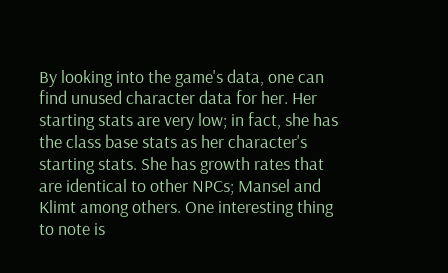By looking into the game's data, one can find unused character data for her. Her starting stats are very low; in fact, she has the class base stats as her character's starting stats. She has growth rates that are identical to other NPCs; Mansel and Klimt among others. One interesting thing to note is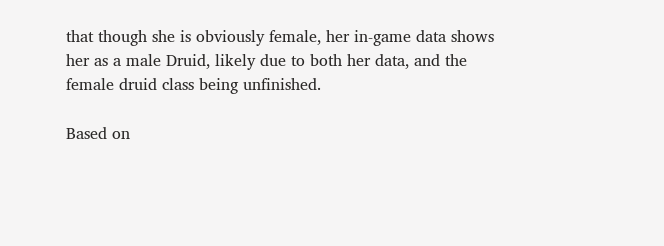that though she is obviously female, her in-game data shows her as a male Druid, likely due to both her data, and the female druid class being unfinished.

Based on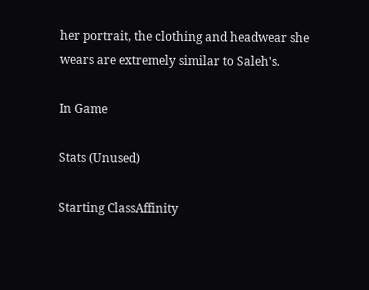her portrait, the clothing and headwear she wears are extremely similar to Saleh's.

In Game

Stats (Unused)

Starting ClassAffinity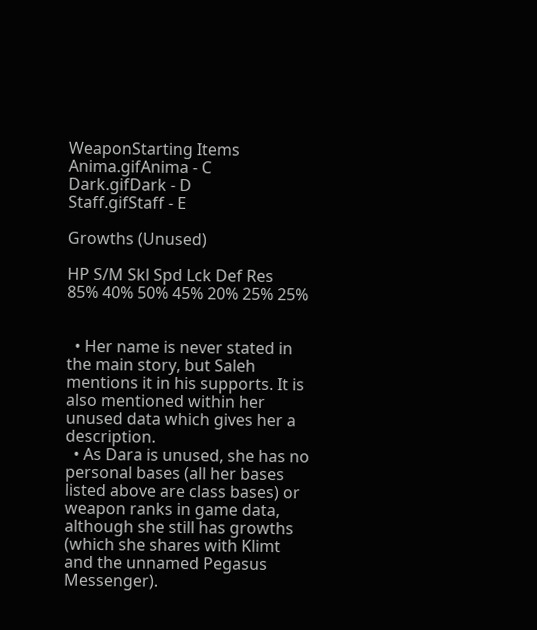WeaponStarting Items
Anima.gifAnima - C
Dark.gifDark - D
Staff.gifStaff - E

Growths (Unused)

HP S/M Skl Spd Lck Def Res
85% 40% 50% 45% 20% 25% 25%


  • Her name is never stated in the main story, but Saleh mentions it in his supports. It is also mentioned within her unused data which gives her a description.
  • As Dara is unused, she has no personal bases (all her bases listed above are class bases) or weapon ranks in game data, although she still has growths (which she shares with Klimt and the unnamed Pegasus Messenger).